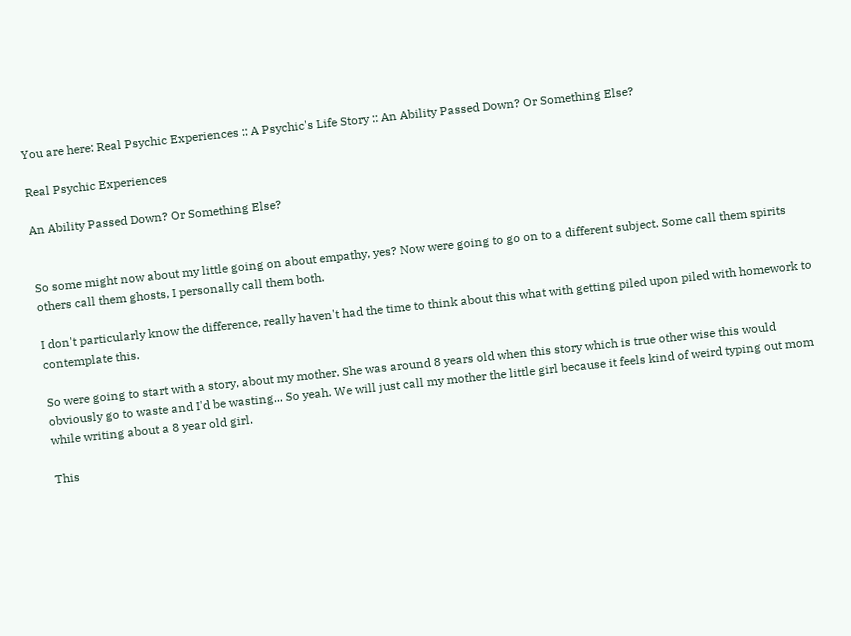You are here: Real Psychic Experiences :: A Psychic's Life Story :: An Ability Passed Down? Or Something Else?

Real Psychic Experiences

An Ability Passed Down? Or Something Else?


So some might now about my little going on about empathy, yes? Now were going to go on to a different subject. Some call them spirits others call them ghosts, I personally call them both.

I don't particularly know the difference, really haven't had the time to think about this what with getting piled upon piled with homework to contemplate this.

So were going to start with a story, about my mother. She was around 8 years old when this story which is true other wise this would obviously go to waste and I'd be wasting... So yeah. We will just call my mother the little girl because it feels kind of weird typing out mom while writing about a 8 year old girl.

This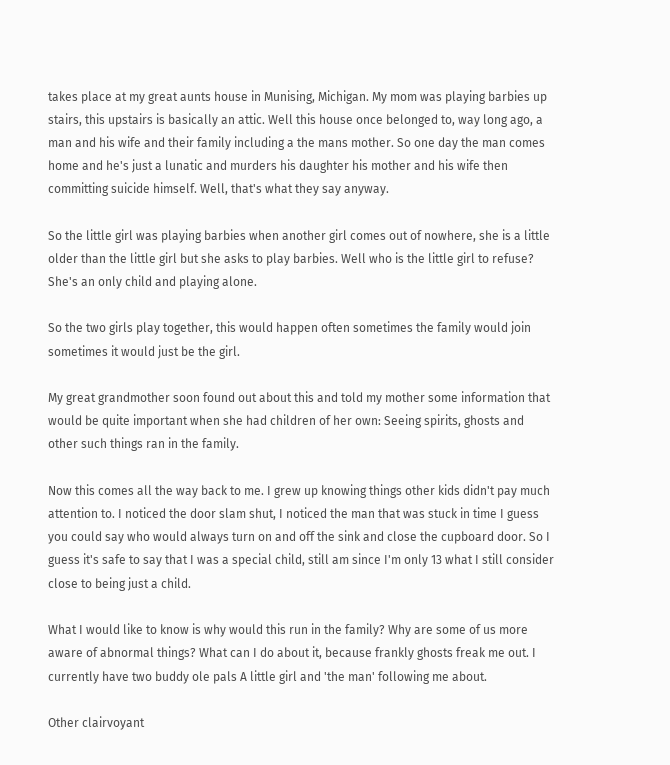takes place at my great aunts house in Munising, Michigan. My mom was playing barbies up stairs, this upstairs is basically an attic. Well this house once belonged to, way long ago, a man and his wife and their family including a the mans mother. So one day the man comes home and he's just a lunatic and murders his daughter his mother and his wife then committing suicide himself. Well, that's what they say anyway.

So the little girl was playing barbies when another girl comes out of nowhere, she is a little older than the little girl but she asks to play barbies. Well who is the little girl to refuse? She's an only child and playing alone.

So the two girls play together, this would happen often sometimes the family would join sometimes it would just be the girl.

My great grandmother soon found out about this and told my mother some information that would be quite important when she had children of her own: Seeing spirits, ghosts and other such things ran in the family.

Now this comes all the way back to me. I grew up knowing things other kids didn't pay much attention to. I noticed the door slam shut, I noticed the man that was stuck in time I guess you could say who would always turn on and off the sink and close the cupboard door. So I guess it's safe to say that I was a special child, still am since I'm only 13 what I still consider close to being just a child.

What I would like to know is why would this run in the family? Why are some of us more aware of abnormal things? What can I do about it, because frankly ghosts freak me out. I currently have two buddy ole pals A little girl and 'the man' following me about.

Other clairvoyant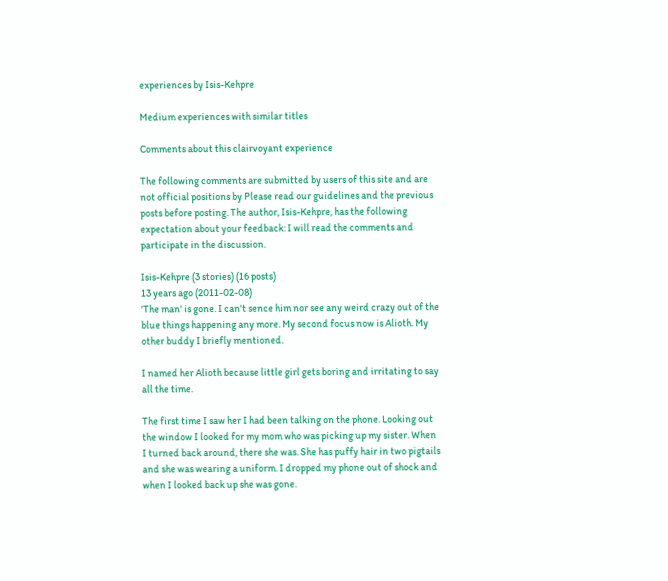experiences by Isis-Kehpre

Medium experiences with similar titles

Comments about this clairvoyant experience

The following comments are submitted by users of this site and are not official positions by Please read our guidelines and the previous posts before posting. The author, Isis-Kehpre, has the following expectation about your feedback: I will read the comments and participate in the discussion.

Isis-Kehpre (3 stories) (16 posts)
13 years ago (2011-02-08)
'The man' is gone. I can't sence him nor see any weird crazy out of the blue things happening any more. My second focus now is Alioth. My other buddy I briefly mentioned.

I named her Alioth because little girl gets boring and irritating to say all the time.

The first time I saw her I had been talking on the phone. Looking out the window I looked for my mom who was picking up my sister. When I turned back around, there she was. She has puffy hair in two pigtails and she was wearing a uniform. I dropped my phone out of shock and when I looked back up she was gone.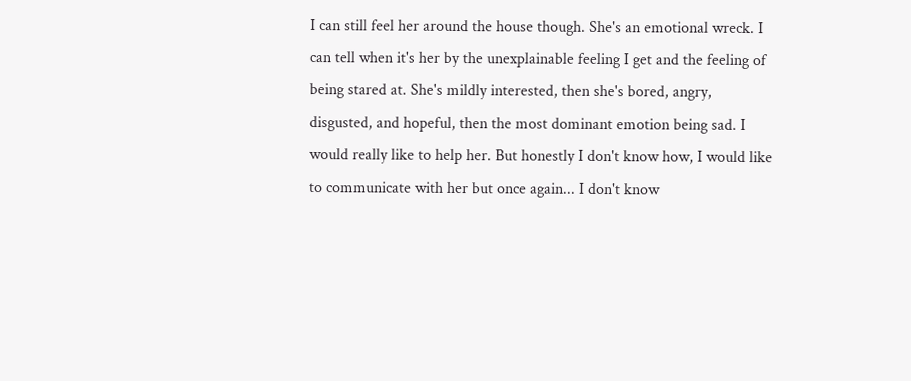I can still feel her around the house though. She's an emotional wreck. I can tell when it's her by the unexplainable feeling I get and the feeling of being stared at. She's mildly interested, then she's bored, angry, disgusted, and hopeful, then the most dominant emotion being sad. I would really like to help her. But honestly I don't know how, I would like to communicate with her but once again... I don't know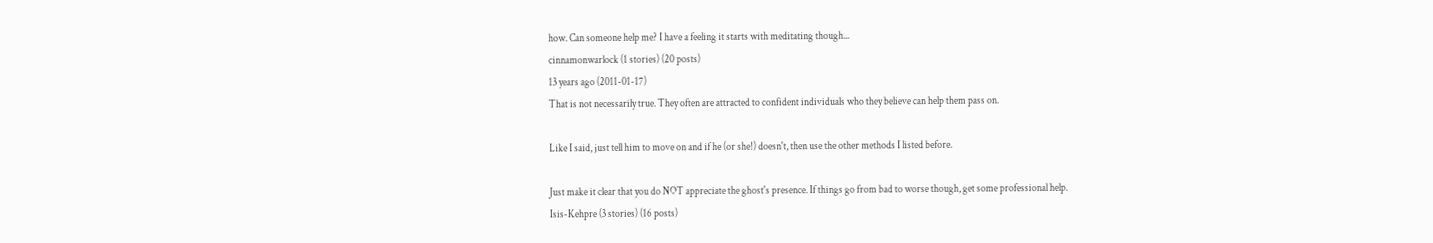how. Can someone help me? I have a feeling it starts with meditating though...
cinnamonwarlock (1 stories) (20 posts)
13 years ago (2011-01-17)
That is not necessarily true. They often are attracted to confident individuals who they believe can help them pass on.

Like I said, just tell him to move on and if he (or she!) doesn't, then use the other methods I listed before.

Just make it clear that you do NOT appreciate the ghost's presence. If things go from bad to worse though, get some professional help.
Isis-Kehpre (3 stories) (16 posts)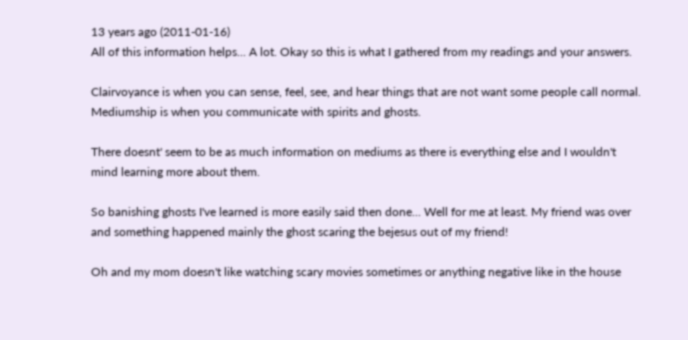13 years ago (2011-01-16)
All of this information helps... A lot. Okay so this is what I gathered from my readings and your answers.

Clairvoyance is when you can sense, feel, see, and hear things that are not want some people call normal. Mediumship is when you communicate with spirits and ghosts.

There doesnt' seem to be as much information on mediums as there is everything else and I wouldn't mind learning more about them.

So banishing ghosts I've learned is more easily said then done... Well for me at least. My friend was over and something happened mainly the ghost scaring the bejesus out of my friend!

Oh and my mom doesn't like watching scary movies sometimes or anything negative like in the house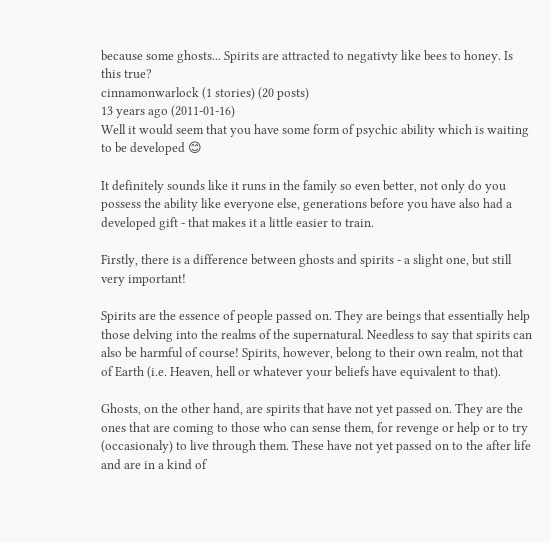because some ghosts... Spirits are attracted to negativty like bees to honey. Is this true?
cinnamonwarlock (1 stories) (20 posts)
13 years ago (2011-01-16)
Well it would seem that you have some form of psychic ability which is waiting to be developed 😊

It definitely sounds like it runs in the family so even better, not only do you possess the ability like everyone else, generations before you have also had a developed gift - that makes it a little easier to train.

Firstly, there is a difference between ghosts and spirits - a slight one, but still very important!

Spirits are the essence of people passed on. They are beings that essentially help those delving into the realms of the supernatural. Needless to say that spirits can also be harmful of course! Spirits, however, belong to their own realm, not that of Earth (i.e. Heaven, hell or whatever your beliefs have equivalent to that).

Ghosts, on the other hand, are spirits that have not yet passed on. They are the ones that are coming to those who can sense them, for revenge or help or to try (occasionaly) to live through them. These have not yet passed on to the after life and are in a kind of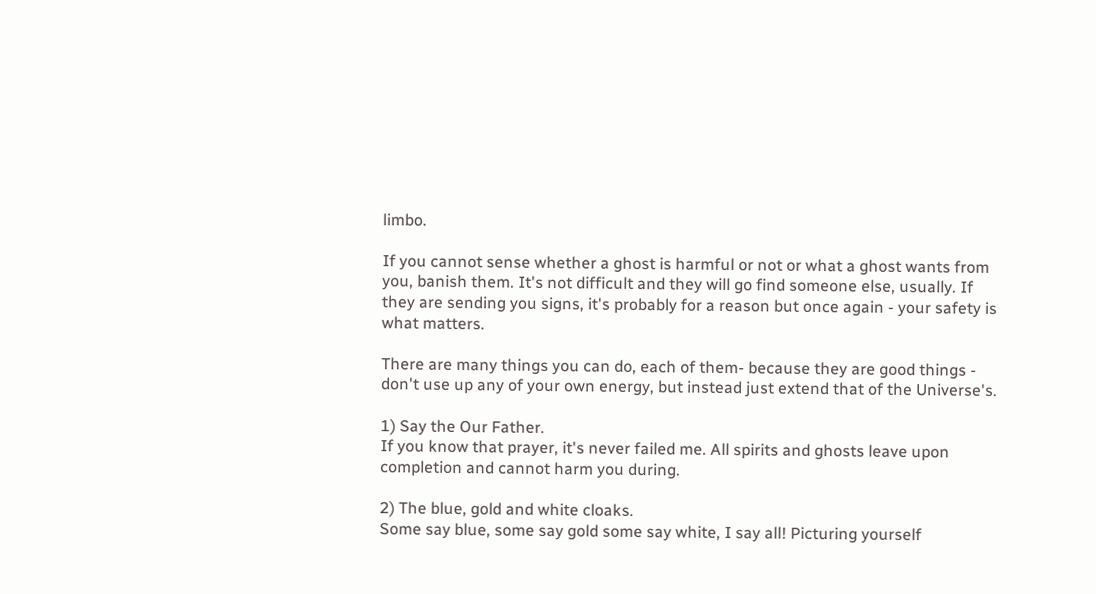limbo.

If you cannot sense whether a ghost is harmful or not or what a ghost wants from you, banish them. It's not difficult and they will go find someone else, usually. If they are sending you signs, it's probably for a reason but once again - your safety is what matters.

There are many things you can do, each of them- because they are good things - don't use up any of your own energy, but instead just extend that of the Universe's.

1) Say the Our Father.
If you know that prayer, it's never failed me. All spirits and ghosts leave upon completion and cannot harm you during.

2) The blue, gold and white cloaks.
Some say blue, some say gold some say white, I say all! Picturing yourself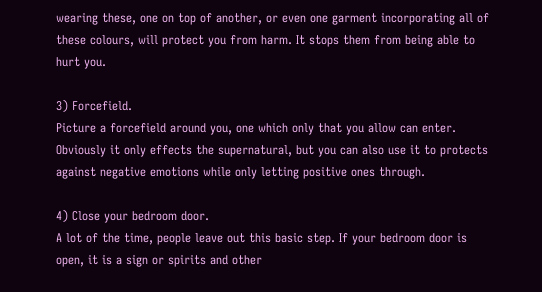wearing these, one on top of another, or even one garment incorporating all of these colours, will protect you from harm. It stops them from being able to hurt you.

3) Forcefield.
Picture a forcefield around you, one which only that you allow can enter. Obviously it only effects the supernatural, but you can also use it to protects against negative emotions while only letting positive ones through.

4) Close your bedroom door.
A lot of the time, people leave out this basic step. If your bedroom door is open, it is a sign or spirits and other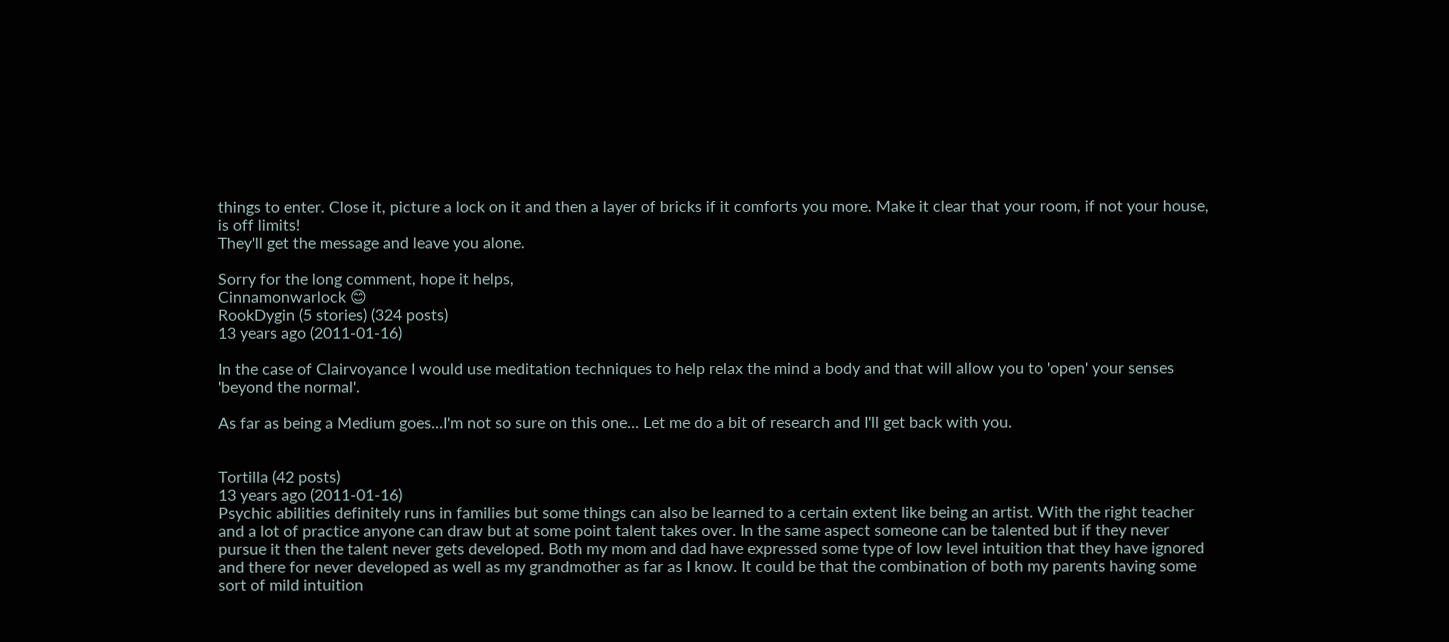things to enter. Close it, picture a lock on it and then a layer of bricks if it comforts you more. Make it clear that your room, if not your house, is off limits!
They'll get the message and leave you alone.

Sorry for the long comment, hope it helps,
Cinnamonwarlock 😊
RookDygin (5 stories) (324 posts)
13 years ago (2011-01-16)

In the case of Clairvoyance I would use meditation techniques to help relax the mind a body and that will allow you to 'open' your senses 'beyond the normal'.

As far as being a Medium goes...I'm not so sure on this one... Let me do a bit of research and I'll get back with you.


Tortilla (42 posts)
13 years ago (2011-01-16)
Psychic abilities definitely runs in families but some things can also be learned to a certain extent like being an artist. With the right teacher and a lot of practice anyone can draw but at some point talent takes over. In the same aspect someone can be talented but if they never pursue it then the talent never gets developed. Both my mom and dad have expressed some type of low level intuition that they have ignored and there for never developed as well as my grandmother as far as I know. It could be that the combination of both my parents having some sort of mild intuition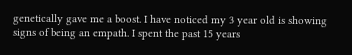genetically gave me a boost. I have noticed my 3 year old is showing signs of being an empath. I spent the past 15 years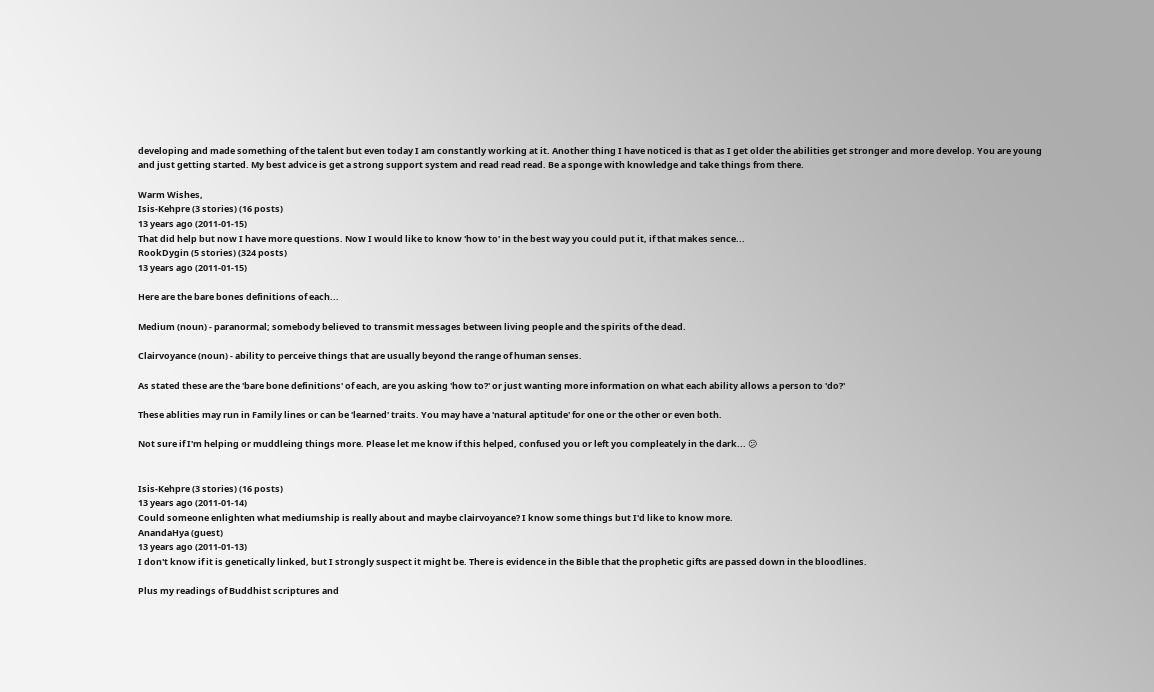developing and made something of the talent but even today I am constantly working at it. Another thing I have noticed is that as I get older the abilities get stronger and more develop. You are young and just getting started. My best advice is get a strong support system and read read read. Be a sponge with knowledge and take things from there.

Warm Wishes,
Isis-Kehpre (3 stories) (16 posts)
13 years ago (2011-01-15)
That did help but now I have more questions. Now I would like to know 'how to' in the best way you could put it, if that makes sence...
RookDygin (5 stories) (324 posts)
13 years ago (2011-01-15)

Here are the bare bones definitions of each...

Medium (noun) - paranormal; somebody believed to transmit messages between living people and the spirits of the dead.

Clairvoyance (noun) - ability to perceive things that are usually beyond the range of human senses.

As stated these are the 'bare bone definitions' of each, are you asking 'how to?' or just wanting more information on what each ability allows a person to 'do?'

These ablities may run in Family lines or can be 'learned' traits. You may have a 'natural aptitude' for one or the other or even both.

Not sure if I'm helping or muddleing things more. Please let me know if this helped, confused you or left you compleately in the dark... 😕


Isis-Kehpre (3 stories) (16 posts)
13 years ago (2011-01-14)
Could someone enlighten what mediumship is really about and maybe clairvoyance? I know some things but I'd like to know more.
AnandaHya (guest)
13 years ago (2011-01-13)
I don't know if it is genetically linked, but I strongly suspect it might be. There is evidence in the Bible that the prophetic gifts are passed down in the bloodlines.

Plus my readings of Buddhist scriptures and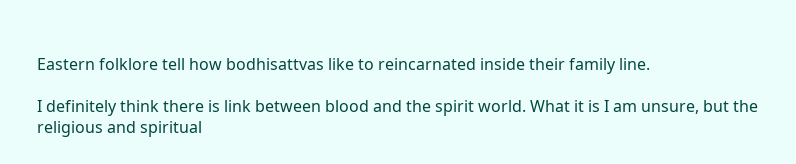Eastern folklore tell how bodhisattvas like to reincarnated inside their family line.

I definitely think there is link between blood and the spirit world. What it is I am unsure, but the religious and spiritual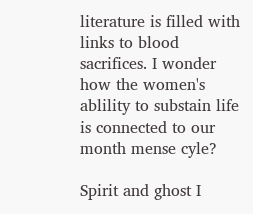literature is filled with links to blood sacrifices. I wonder how the women's ablility to substain life is connected to our month mense cyle?

Spirit and ghost I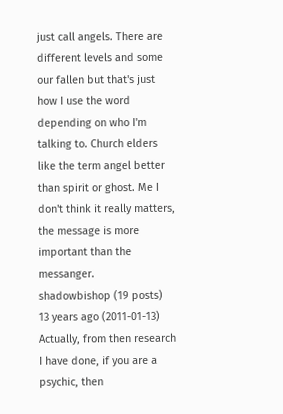just call angels. There are different levels and some our fallen but that's just how I use the word depending on who I'm talking to. Church elders like the term angel better than spirit or ghost. Me I don't think it really matters, the message is more important than the messanger.
shadowbishop (19 posts)
13 years ago (2011-01-13)
Actually, from then research I have done, if you are a psychic, then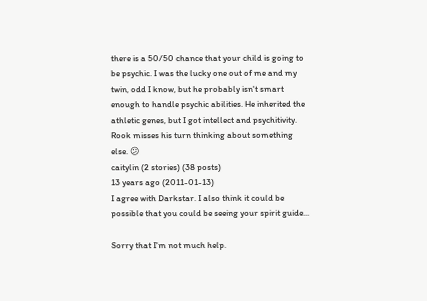there is a 50/50 chance that your child is going to be psychic. I was the lucky one out of me and my twin, odd I know, but he probably isn't smart enough to handle psychic abilities. He inherited the athletic genes, but I got intellect and psychitivity.
Rook misses his turn thinking about something else. 😕
caitylin (2 stories) (38 posts)
13 years ago (2011-01-13)
I agree with Darkstar. I also think it could be possible that you could be seeing your spirit guide...

Sorry that I'm not much help.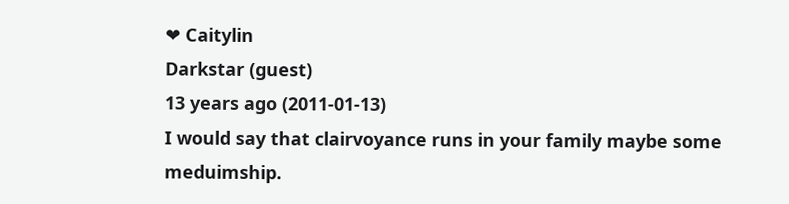❤ Caitylin
Darkstar (guest)
13 years ago (2011-01-13)
I would say that clairvoyance runs in your family maybe some meduimship.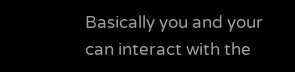Basically you and your can interact with the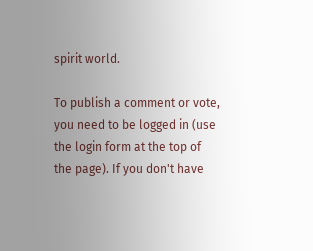spirit world.

To publish a comment or vote, you need to be logged in (use the login form at the top of the page). If you don't have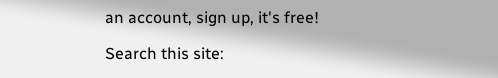an account, sign up, it's free!

Search this site: